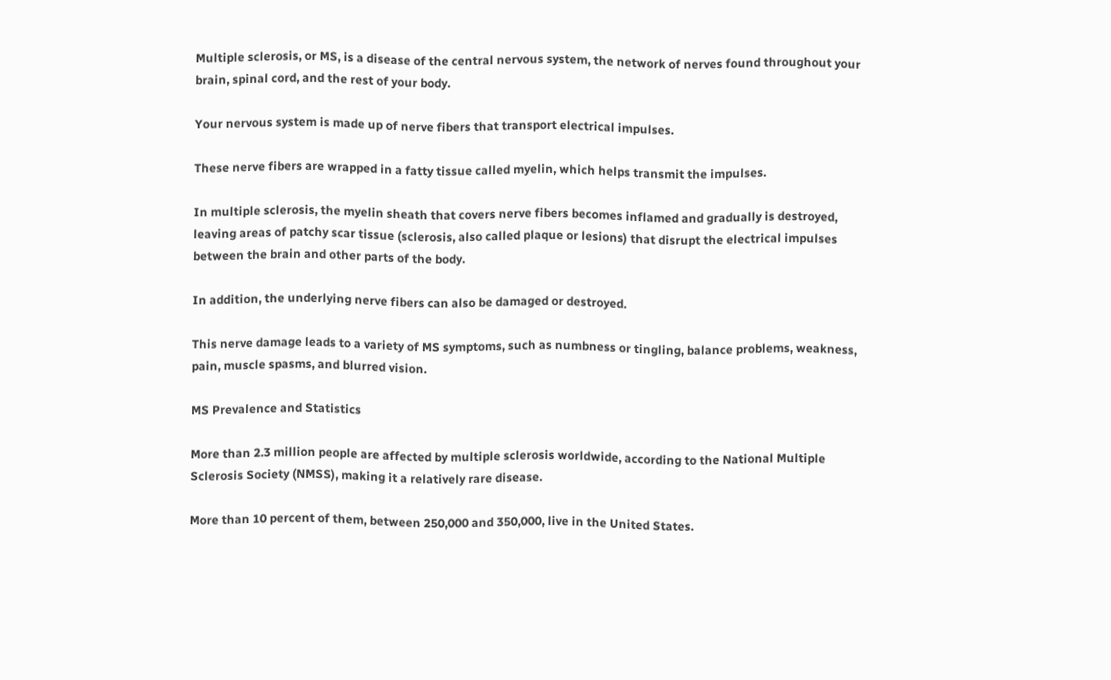Multiple sclerosis, or MS, is a disease of the central nervous system, the network of nerves found throughout your brain, spinal cord, and the rest of your body.

Your nervous system is made up of nerve fibers that transport electrical impulses.

These nerve fibers are wrapped in a fatty tissue called myelin, which helps transmit the impulses.

In multiple sclerosis, the myelin sheath that covers nerve fibers becomes inflamed and gradually is destroyed, leaving areas of patchy scar tissue (sclerosis, also called plaque or lesions) that disrupt the electrical impulses between the brain and other parts of the body.

In addition, the underlying nerve fibers can also be damaged or destroyed.

This nerve damage leads to a variety of MS symptoms, such as numbness or tingling, balance problems, weakness, pain, muscle spasms, and blurred vision.

MS Prevalence and Statistics

More than 2.3 million people are affected by multiple sclerosis worldwide, according to the National Multiple Sclerosis Society (NMSS), making it a relatively rare disease.

More than 10 percent of them, between 250,000 and 350,000, live in the United States.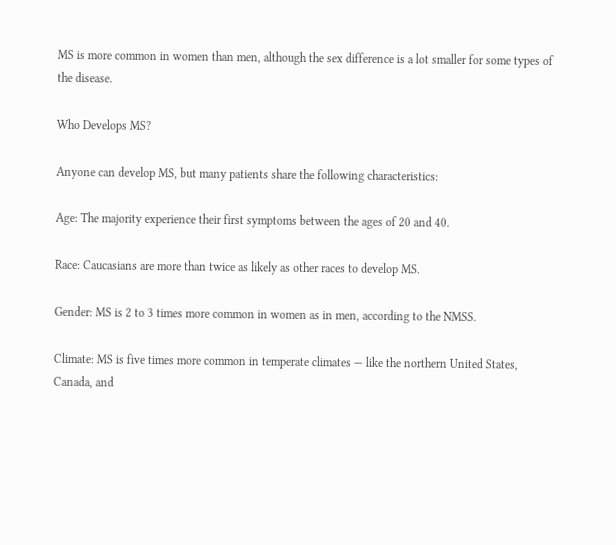MS is more common in women than men, although the sex difference is a lot smaller for some types of the disease.

Who Develops MS?

Anyone can develop MS, but many patients share the following characteristics:

Age: The majority experience their first symptoms between the ages of 20 and 40.

Race: Caucasians are more than twice as likely as other races to develop MS.

Gender: MS is 2 to 3 times more common in women as in men, according to the NMSS.

Climate: MS is five times more common in temperate climates — like the northern United States, Canada, and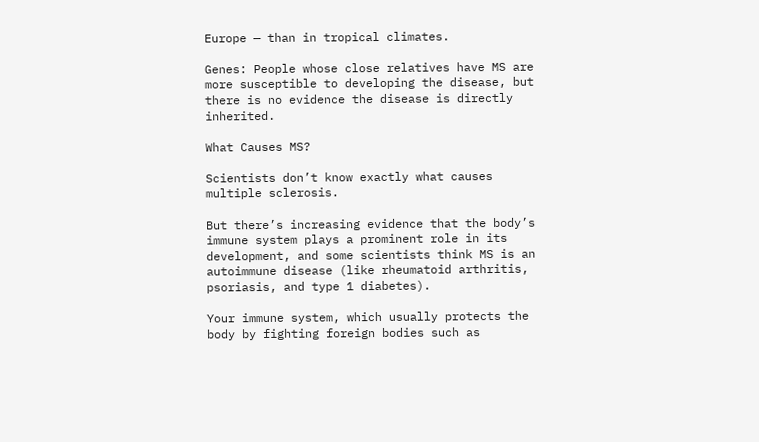Europe — than in tropical climates.

Genes: People whose close relatives have MS are more susceptible to developing the disease, but there is no evidence the disease is directly inherited.

What Causes MS?

Scientists don’t know exactly what causes multiple sclerosis.

But there’s increasing evidence that the body’s immune system plays a prominent role in its development, and some scientists think MS is an autoimmune disease (like rheumatoid arthritis, psoriasis, and type 1 diabetes).

Your immune system, which usually protects the body by fighting foreign bodies such as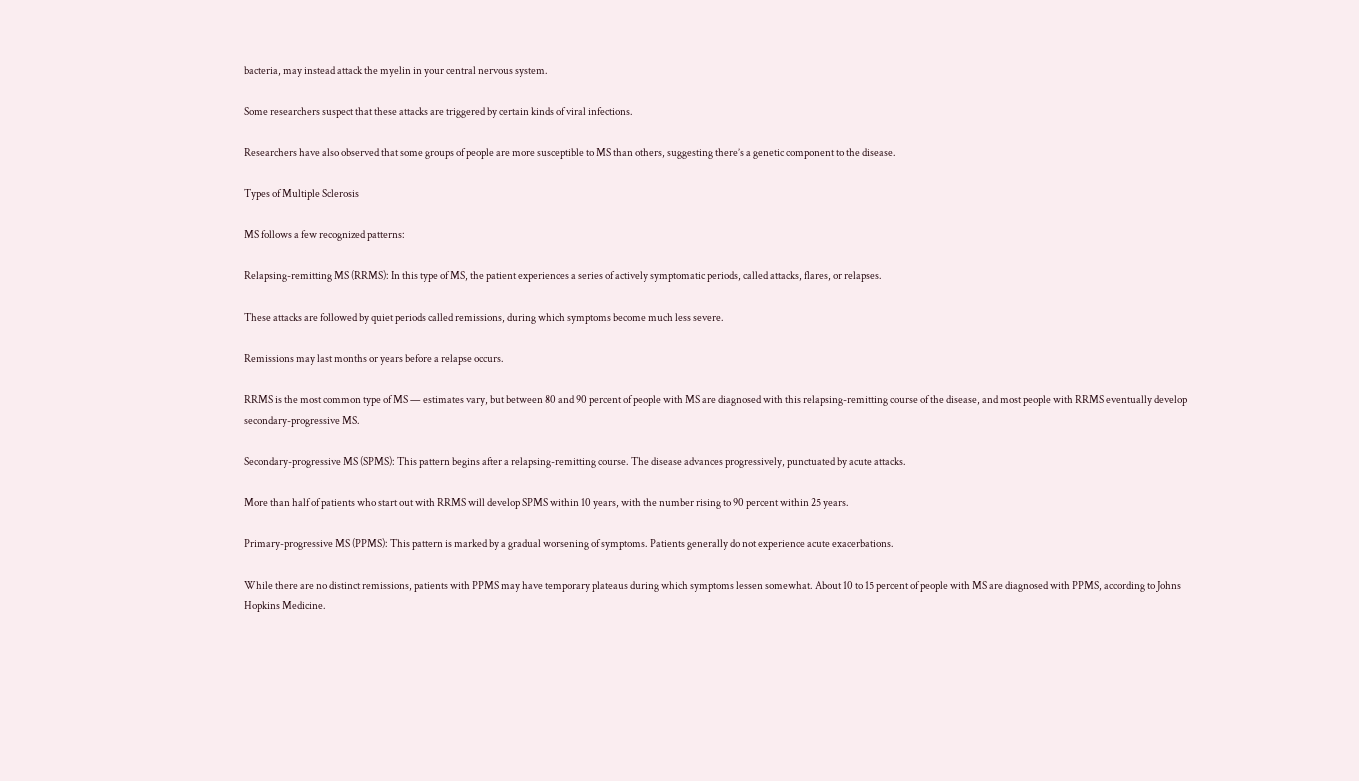bacteria, may instead attack the myelin in your central nervous system.

Some researchers suspect that these attacks are triggered by certain kinds of viral infections.

Researchers have also observed that some groups of people are more susceptible to MS than others, suggesting there’s a genetic component to the disease.

Types of Multiple Sclerosis

MS follows a few recognized patterns:

Relapsing-remitting MS (RRMS): In this type of MS, the patient experiences a series of actively symptomatic periods, called attacks, flares, or relapses.

These attacks are followed by quiet periods called remissions, during which symptoms become much less severe.

Remissions may last months or years before a relapse occurs.

RRMS is the most common type of MS — estimates vary, but between 80 and 90 percent of people with MS are diagnosed with this relapsing-remitting course of the disease, and most people with RRMS eventually develop secondary-progressive MS.

Secondary-progressive MS (SPMS): This pattern begins after a relapsing-remitting course. The disease advances progressively, punctuated by acute attacks.

More than half of patients who start out with RRMS will develop SPMS within 10 years, with the number rising to 90 percent within 25 years.

Primary-progressive MS (PPMS): This pattern is marked by a gradual worsening of symptoms. Patients generally do not experience acute exacerbations.

While there are no distinct remissions, patients with PPMS may have temporary plateaus during which symptoms lessen somewhat. About 10 to 15 percent of people with MS are diagnosed with PPMS, according to Johns Hopkins Medicine.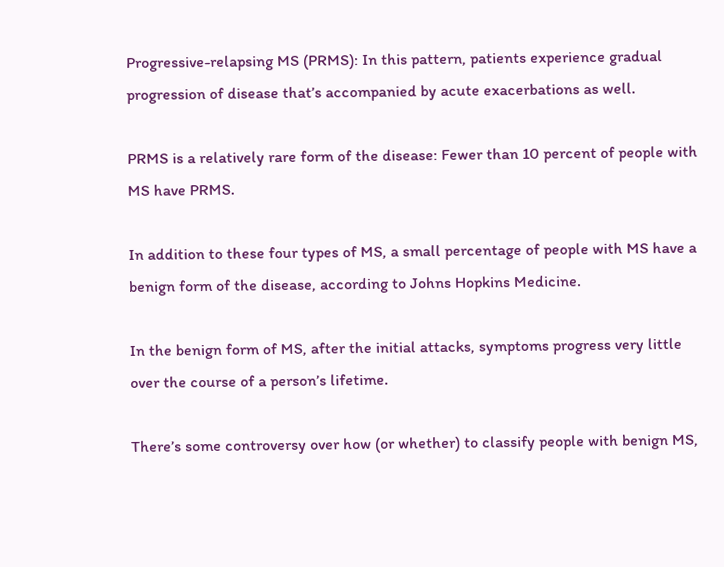Progressive-relapsing MS (PRMS): In this pattern, patients experience gradual progression of disease that’s accompanied by acute exacerbations as well.

PRMS is a relatively rare form of the disease: Fewer than 10 percent of people with MS have PRMS.

In addition to these four types of MS, a small percentage of people with MS have a benign form of the disease, according to Johns Hopkins Medicine.

In the benign form of MS, after the initial attacks, symptoms progress very little over the course of a person’s lifetime.

There’s some controversy over how (or whether) to classify people with benign MS,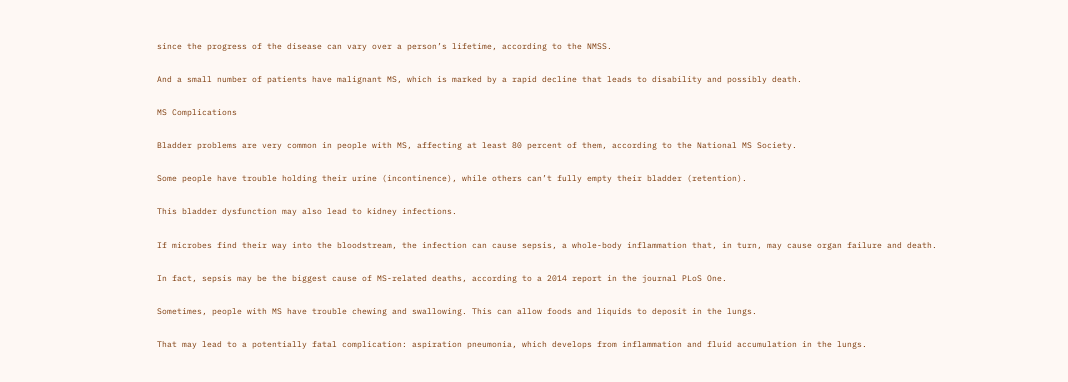since the progress of the disease can vary over a person’s lifetime, according to the NMSS.

And a small number of patients have malignant MS, which is marked by a rapid decline that leads to disability and possibly death.

MS Complications

Bladder problems are very common in people with MS, affecting at least 80 percent of them, according to the National MS Society.

Some people have trouble holding their urine (incontinence), while others can’t fully empty their bladder (retention).

This bladder dysfunction may also lead to kidney infections.

If microbes find their way into the bloodstream, the infection can cause sepsis, a whole-body inflammation that, in turn, may cause organ failure and death.

In fact, sepsis may be the biggest cause of MS-related deaths, according to a 2014 report in the journal PLoS One.

Sometimes, people with MS have trouble chewing and swallowing. This can allow foods and liquids to deposit in the lungs.

That may lead to a potentially fatal complication: aspiration pneumonia, which develops from inflammation and fluid accumulation in the lungs.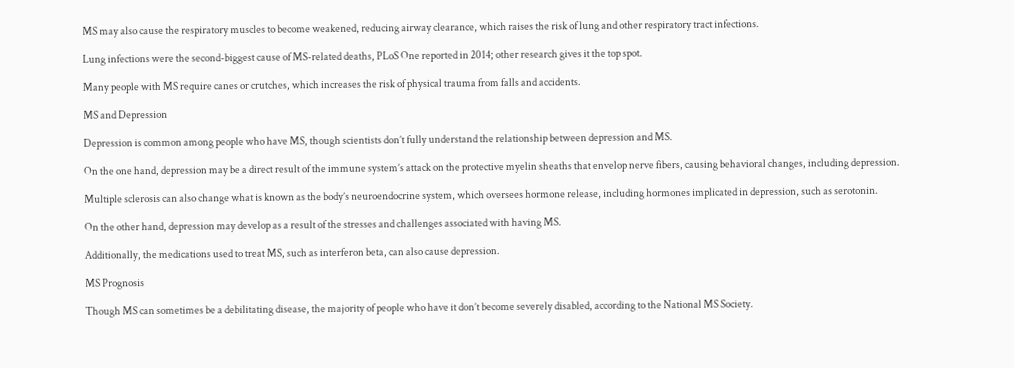MS may also cause the respiratory muscles to become weakened, reducing airway clearance, which raises the risk of lung and other respiratory tract infections.

Lung infections were the second-biggest cause of MS-related deaths, PLoS One reported in 2014; other research gives it the top spot.

Many people with MS require canes or crutches, which increases the risk of physical trauma from falls and accidents.

MS and Depression

Depression is common among people who have MS, though scientists don’t fully understand the relationship between depression and MS.

On the one hand, depression may be a direct result of the immune system’s attack on the protective myelin sheaths that envelop nerve fibers, causing behavioral changes, including depression.

Multiple sclerosis can also change what is known as the body’s neuroendocrine system, which oversees hormone release, including hormones implicated in depression, such as serotonin.

On the other hand, depression may develop as a result of the stresses and challenges associated with having MS.

Additionally, the medications used to treat MS, such as interferon beta, can also cause depression.

MS Prognosis

Though MS can sometimes be a debilitating disease, the majority of people who have it don’t become severely disabled, according to the National MS Society.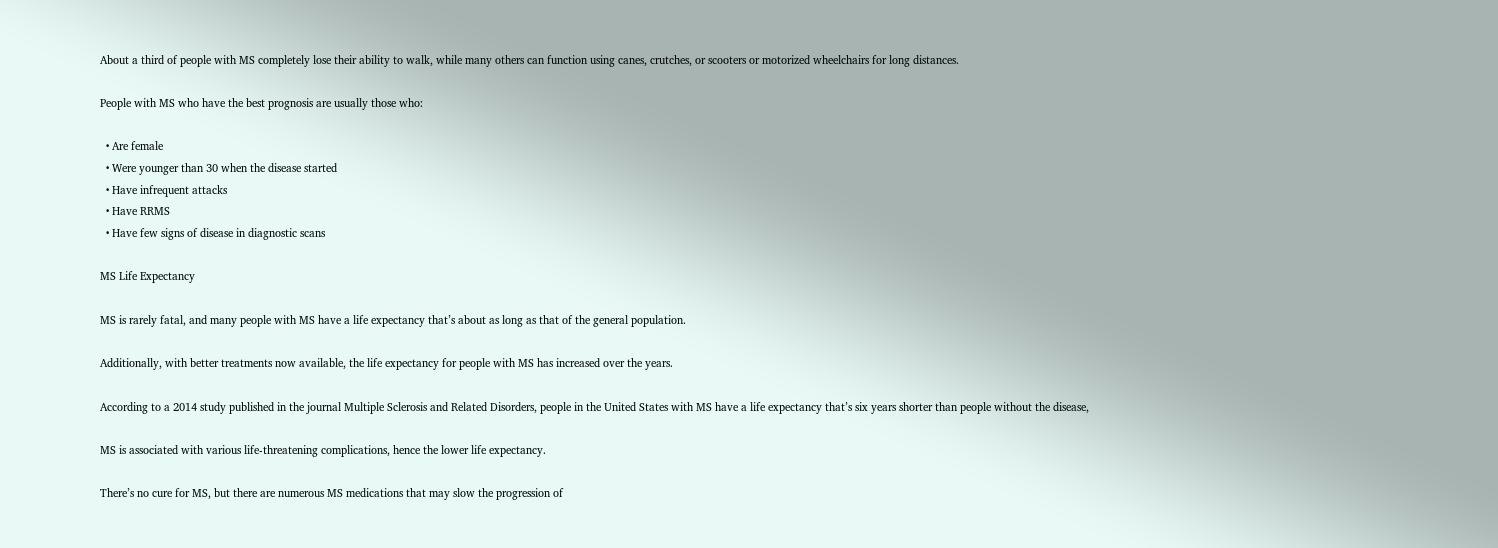About a third of people with MS completely lose their ability to walk, while many others can function using canes, crutches, or scooters or motorized wheelchairs for long distances.

People with MS who have the best prognosis are usually those who:

  • Are female
  • Were younger than 30 when the disease started
  • Have infrequent attacks
  • Have RRMS
  • Have few signs of disease in diagnostic scans

MS Life Expectancy

MS is rarely fatal, and many people with MS have a life expectancy that’s about as long as that of the general population.

Additionally, with better treatments now available, the life expectancy for people with MS has increased over the years.

According to a 2014 study published in the journal Multiple Sclerosis and Related Disorders, people in the United States with MS have a life expectancy that’s six years shorter than people without the disease,

MS is associated with various life-threatening complications, hence the lower life expectancy.

There’s no cure for MS, but there are numerous MS medications that may slow the progression of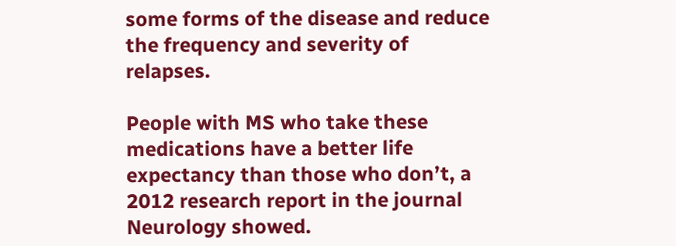some forms of the disease and reduce the frequency and severity of relapses.

People with MS who take these medications have a better life expectancy than those who don’t, a 2012 research report in the journal Neurology showed.